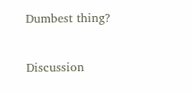Dumbest thing?

Discussion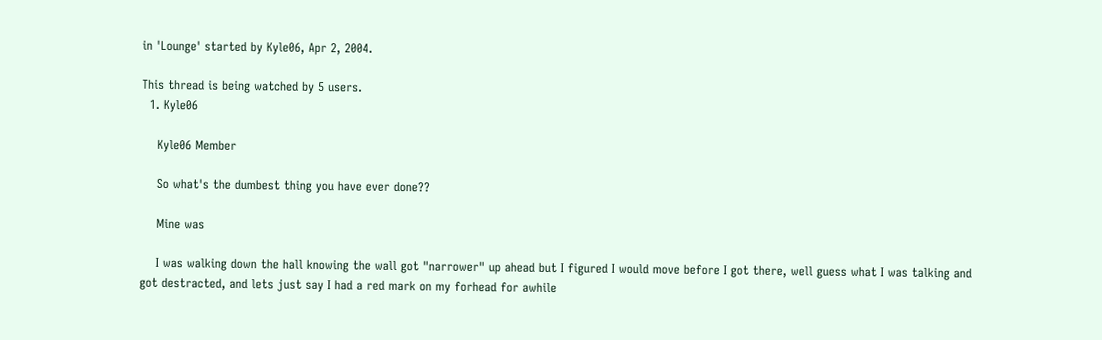in 'Lounge' started by Kyle06, Apr 2, 2004.

This thread is being watched by 5 users.
  1. Kyle06

    Kyle06 Member

    So what's the dumbest thing you have ever done??

    Mine was

    I was walking down the hall knowing the wall got "narrower" up ahead but I figured I would move before I got there, well guess what I was talking and got destracted, and lets just say I had a red mark on my forhead for awhile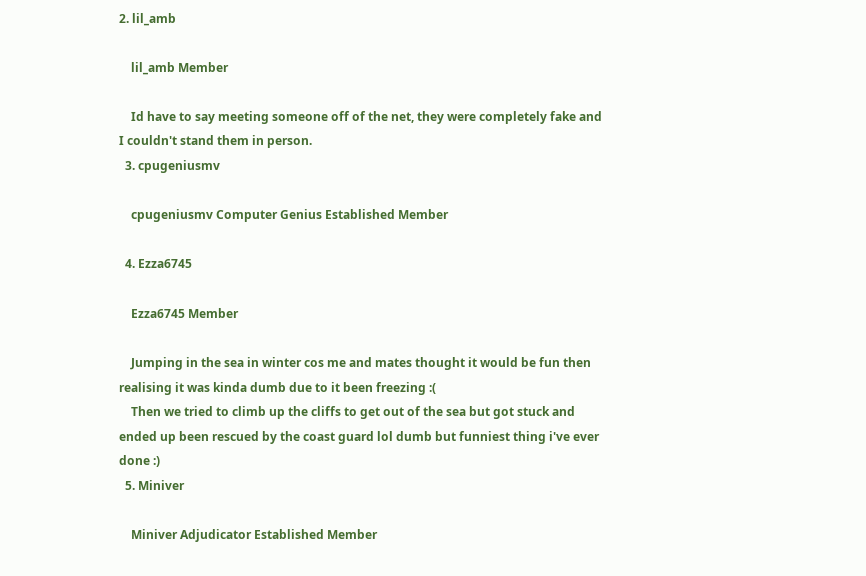2. lil_amb

    lil_amb Member

    Id have to say meeting someone off of the net, they were completely fake and I couldn't stand them in person.
  3. cpugeniusmv

    cpugeniusmv Computer Genius Established Member

  4. Ezza6745

    Ezza6745 Member

    Jumping in the sea in winter cos me and mates thought it would be fun then realising it was kinda dumb due to it been freezing :(
    Then we tried to climb up the cliffs to get out of the sea but got stuck and ended up been rescued by the coast guard lol dumb but funniest thing i've ever done :)
  5. Miniver

    Miniver Adjudicator Established Member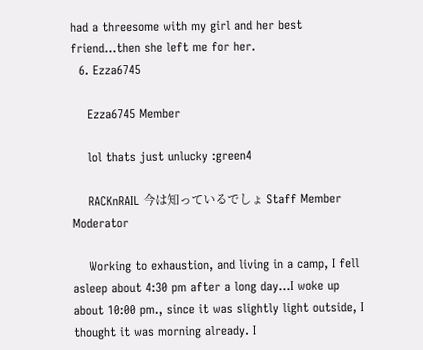had a threesome with my girl and her best friend...then she left me for her.
  6. Ezza6745

    Ezza6745 Member

    lol thats just unlucky :green4

    RACKnRAIL 今は知っているでしょ Staff Member Moderator

    Working to exhaustion, and living in a camp, I fell asleep about 4:30 pm after a long day...I woke up about 10:00 pm., since it was slightly light outside, I thought it was morning already. I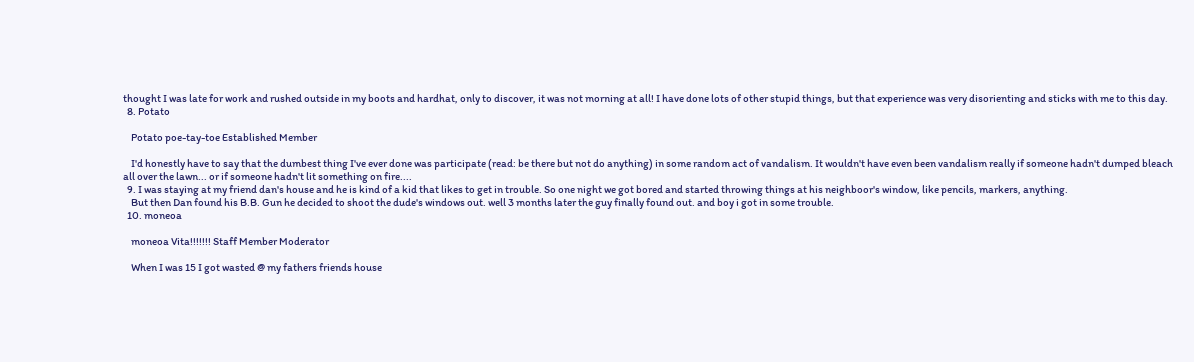thought I was late for work and rushed outside in my boots and hardhat, only to discover, it was not morning at all! I have done lots of other stupid things, but that experience was very disorienting and sticks with me to this day.
  8. Potato

    Potato poe-tay-toe Established Member

    I'd honestly have to say that the dumbest thing I've ever done was participate (read: be there but not do anything) in some random act of vandalism. It wouldn't have even been vandalism really if someone hadn't dumped bleach all over the lawn... or if someone hadn't lit something on fire....
  9. I was staying at my friend dan's house and he is kind of a kid that likes to get in trouble. So one night we got bored and started throwing things at his neighboor's window, like pencils, markers, anything.
    But then Dan found his B.B. Gun he decided to shoot the dude's windows out. well 3 months later the guy finally found out. and boy i got in some trouble.
  10. moneoa

    moneoa Vita!!!!!!! Staff Member Moderator

    When I was 15 I got wasted @ my fathers friends house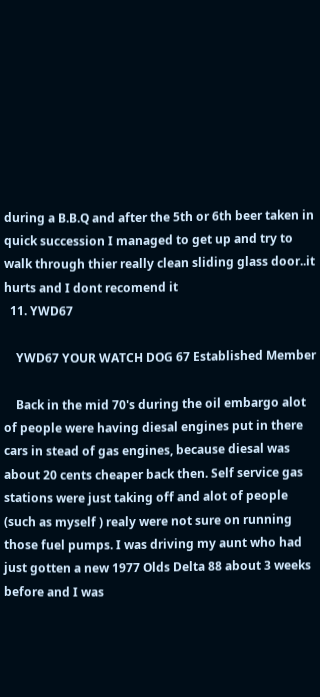during a B.B.Q and after the 5th or 6th beer taken in quick succession I managed to get up and try to walk through thier really clean sliding glass door..it hurts and I dont recomend it
  11. YWD67

    YWD67 YOUR WATCH DOG 67 Established Member

    Back in the mid 70's during the oil embargo alot of people were having diesal engines put in there cars in stead of gas engines, because diesal was about 20 cents cheaper back then. Self service gas stations were just taking off and alot of people (such as myself ) realy were not sure on running those fuel pumps. I was driving my aunt who had just gotten a new 1977 Olds Delta 88 about 3 weeks before and I was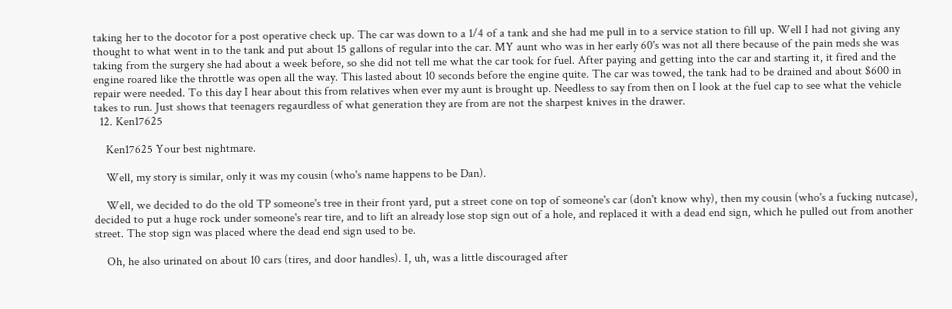taking her to the docotor for a post operative check up. The car was down to a 1/4 of a tank and she had me pull in to a service station to fill up. Well I had not giving any thought to what went in to the tank and put about 15 gallons of regular into the car. MY aunt who was in her early 60's was not all there because of the pain meds she was taking from the surgery she had about a week before, so she did not tell me what the car took for fuel. After paying and getting into the car and starting it, it fired and the engine roared like the throttle was open all the way. This lasted about 10 seconds before the engine quite. The car was towed, the tank had to be drained and about $600 in repair were needed. To this day I hear about this from relatives when ever my aunt is brought up. Needless to say from then on I look at the fuel cap to see what the vehicle takes to run. Just shows that teenagers regaurdless of what generation they are from are not the sharpest knives in the drawer.
  12. Ken17625

    Ken17625 Your best nightmare.

    Well, my story is similar, only it was my cousin (who's name happens to be Dan).

    Well, we decided to do the old TP someone's tree in their front yard, put a street cone on top of someone's car (don't know why), then my cousin (who's a fucking nutcase), decided to put a huge rock under someone's rear tire, and to lift an already lose stop sign out of a hole, and replaced it with a dead end sign, which he pulled out from another street. The stop sign was placed where the dead end sign used to be.

    Oh, he also urinated on about 10 cars (tires, and door handles). I, uh, was a little discouraged after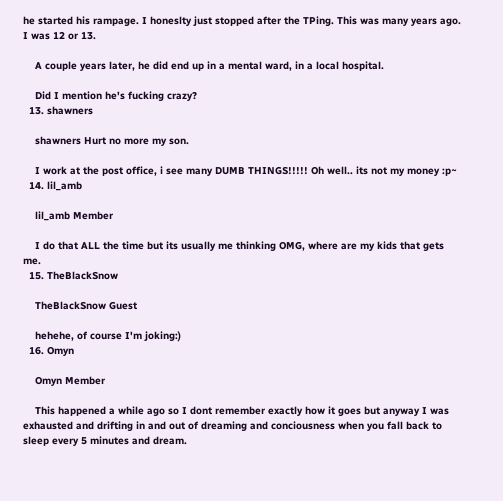he started his rampage. I honeslty just stopped after the TPing. This was many years ago. I was 12 or 13.

    A couple years later, he did end up in a mental ward, in a local hospital.

    Did I mention he's fucking crazy?
  13. shawners

    shawners Hurt no more my son.

    I work at the post office, i see many DUMB THINGS!!!!! Oh well.. its not my money :p~
  14. lil_amb

    lil_amb Member

    I do that ALL the time but its usually me thinking OMG, where are my kids that gets me.
  15. TheBlackSnow

    TheBlackSnow Guest

    hehehe, of course I'm joking:)
  16. Omyn

    Omyn Member

    This happened a while ago so I dont remember exactly how it goes but anyway I was exhausted and drifting in and out of dreaming and conciousness when you fall back to sleep every 5 minutes and dream.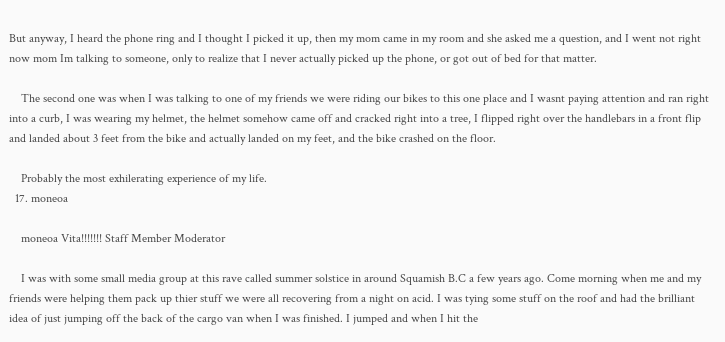But anyway, I heard the phone ring and I thought I picked it up, then my mom came in my room and she asked me a question, and I went not right now mom Im talking to someone, only to realize that I never actually picked up the phone, or got out of bed for that matter.

    The second one was when I was talking to one of my friends we were riding our bikes to this one place and I wasnt paying attention and ran right into a curb, I was wearing my helmet, the helmet somehow came off and cracked right into a tree, I flipped right over the handlebars in a front flip and landed about 3 feet from the bike and actually landed on my feet, and the bike crashed on the floor.

    Probably the most exhilerating experience of my life.
  17. moneoa

    moneoa Vita!!!!!!! Staff Member Moderator

    I was with some small media group at this rave called summer solstice in around Squamish B.C a few years ago. Come morning when me and my friends were helping them pack up thier stuff we were all recovering from a night on acid. I was tying some stuff on the roof and had the brilliant idea of just jumping off the back of the cargo van when I was finished. I jumped and when I hit the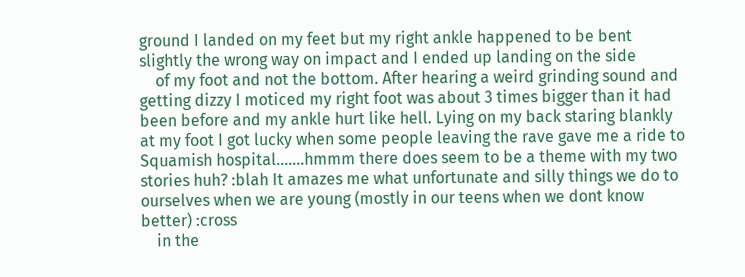ground I landed on my feet but my right ankle happened to be bent slightly the wrong way on impact and I ended up landing on the side
    of my foot and not the bottom. After hearing a weird grinding sound and getting dizzy I moticed my right foot was about 3 times bigger than it had been before and my ankle hurt like hell. Lying on my back staring blankly at my foot I got lucky when some people leaving the rave gave me a ride to Squamish hospital.......hmmm there does seem to be a theme with my two stories huh? :blah It amazes me what unfortunate and silly things we do to ourselves when we are young (mostly in our teens when we dont know better) :cross
    in the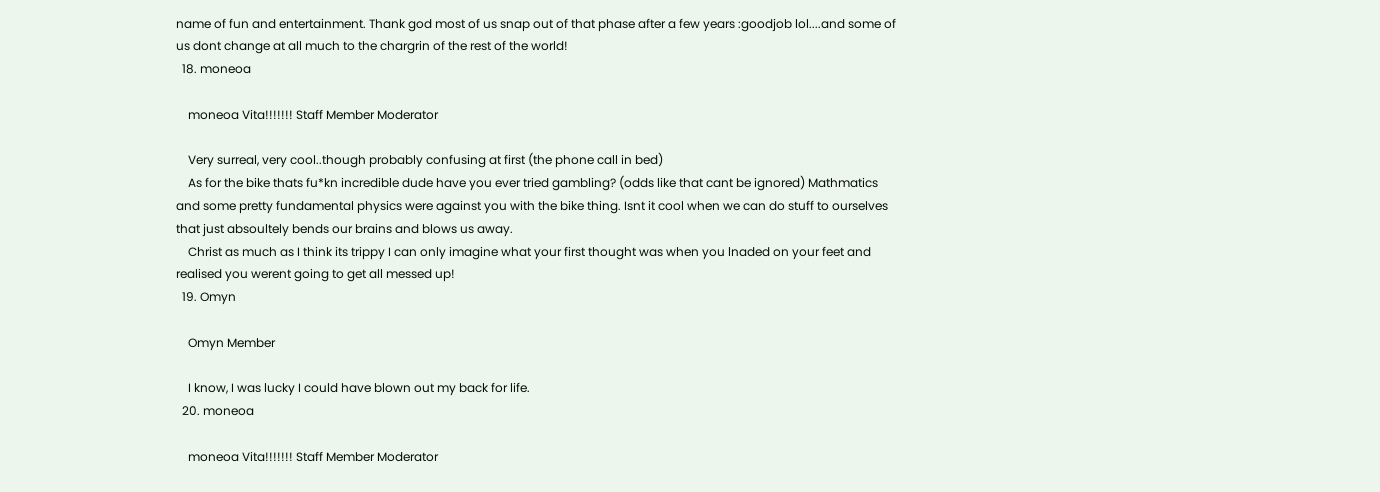name of fun and entertainment. Thank god most of us snap out of that phase after a few years :goodjob lol....and some of us dont change at all much to the chargrin of the rest of the world!
  18. moneoa

    moneoa Vita!!!!!!! Staff Member Moderator

    Very surreal, very cool..though probably confusing at first (the phone call in bed)
    As for the bike thats fu*kn incredible dude have you ever tried gambling? (odds like that cant be ignored) Mathmatics and some pretty fundamental physics were against you with the bike thing. Isnt it cool when we can do stuff to ourselves that just absoultely bends our brains and blows us away.
    Christ as much as I think its trippy I can only imagine what your first thought was when you lnaded on your feet and realised you werent going to get all messed up!
  19. Omyn

    Omyn Member

    I know, I was lucky I could have blown out my back for life.
  20. moneoa

    moneoa Vita!!!!!!! Staff Member Moderator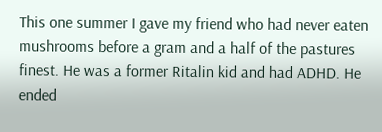This one summer I gave my friend who had never eaten mushrooms before a gram and a half of the pastures finest. He was a former Ritalin kid and had ADHD. He ended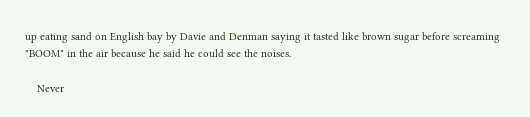up eating sand on English bay by Davie and Denman saying it tasted like brown sugar before screaming "BOOM" in the air because he said he could see the noises.

    Never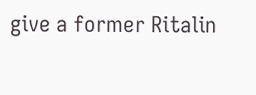give a former Ritalin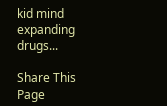kid mind expanding drugs...

Share This Page